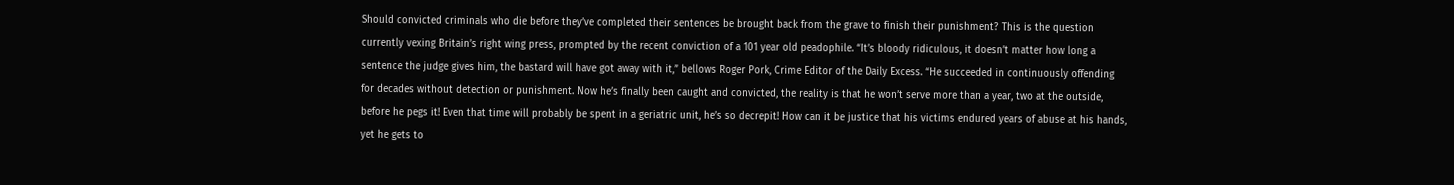Should convicted criminals who die before they’ve completed their sentences be brought back from the grave to finish their punishment? This is the question currently vexing Britain’s right wing press, prompted by the recent conviction of a 101 year old peadophile. “It’s bloody ridiculous, it doesn’t matter how long a sentence the judge gives him, the bastard will have got away with it,” bellows Roger Pork, Crime Editor of the Daily Excess. “He succeeded in continuously offending for decades without detection or punishment. Now he’s finally been caught and convicted, the reality is that he won’t serve more than a year, two at the outside, before he pegs it! Even that time will probably be spent in a geriatric unit, he’s so decrepit! How can it be justice that his victims endured years of abuse at his hands, yet he gets to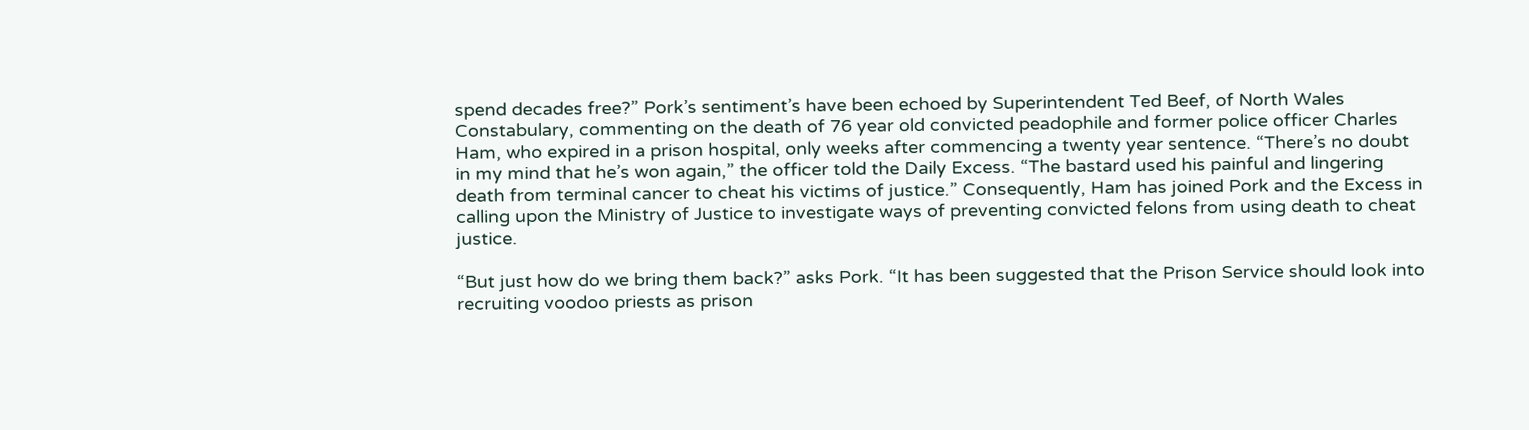spend decades free?” Pork’s sentiment’s have been echoed by Superintendent Ted Beef, of North Wales Constabulary, commenting on the death of 76 year old convicted peadophile and former police officer Charles Ham, who expired in a prison hospital, only weeks after commencing a twenty year sentence. “There’s no doubt in my mind that he’s won again,” the officer told the Daily Excess. “The bastard used his painful and lingering death from terminal cancer to cheat his victims of justice.” Consequently, Ham has joined Pork and the Excess in calling upon the Ministry of Justice to investigate ways of preventing convicted felons from using death to cheat justice.

“But just how do we bring them back?” asks Pork. “It has been suggested that the Prison Service should look into recruiting voodoo priests as prison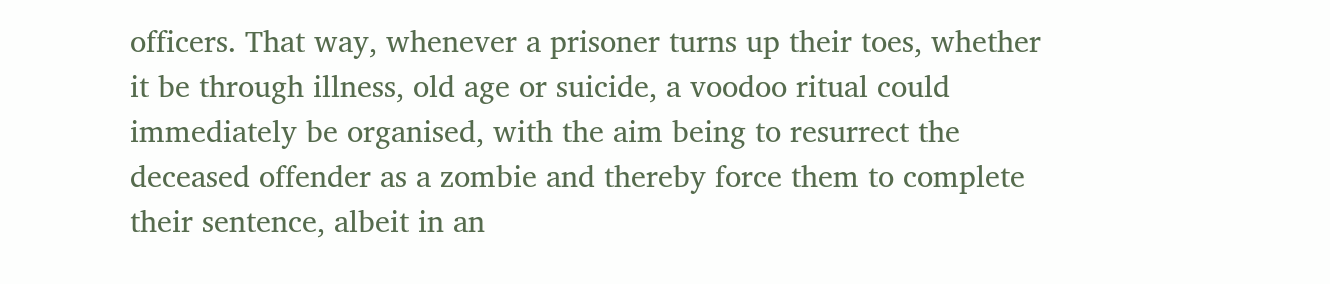officers. That way, whenever a prisoner turns up their toes, whether it be through illness, old age or suicide, a voodoo ritual could immediately be organised, with the aim being to resurrect the deceased offender as a zombie and thereby force them to complete their sentence, albeit in an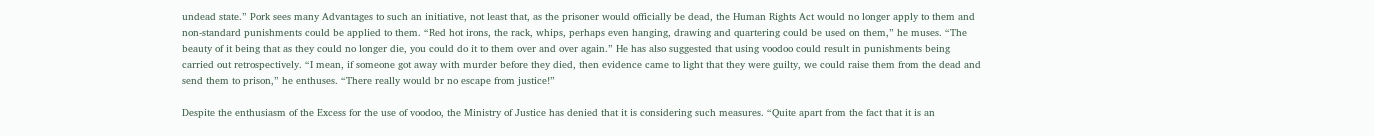undead state.” Pork sees many Advantages to such an initiative, not least that, as the prisoner would officially be dead, the Human Rights Act would no longer apply to them and non-standard punishments could be applied to them. “Red hot irons, the rack, whips, perhaps even hanging, drawing and quartering could be used on them,” he muses. “The beauty of it being that as they could no longer die, you could do it to them over and over again.” He has also suggested that using voodoo could result in punishments being carried out retrospectively. “I mean, if someone got away with murder before they died, then evidence came to light that they were guilty, we could raise them from the dead and send them to prison,” he enthuses. “There really would br no escape from justice!”

Despite the enthusiasm of the Excess for the use of voodoo, the Ministry of Justice has denied that it is considering such measures. “Quite apart from the fact that it is an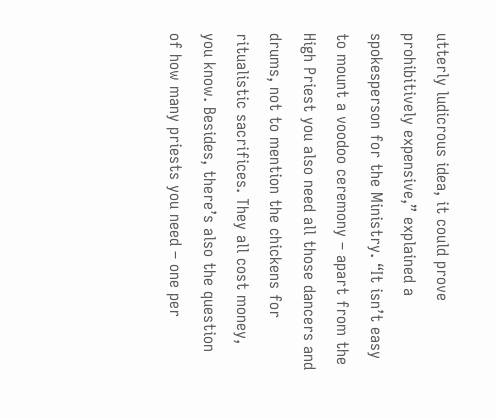utterly ludicrous idea, it could prove prohibitively expensive,” explained a spokesperson for the Ministry. “It isn’t easy to mount a voodoo ceremony – apart from the High Priest you also need all those dancers and drums, not to mention the chickens for ritualistic sacrifices. They all cost money, you know. Besides, there’s also the question of how many priests you need – one per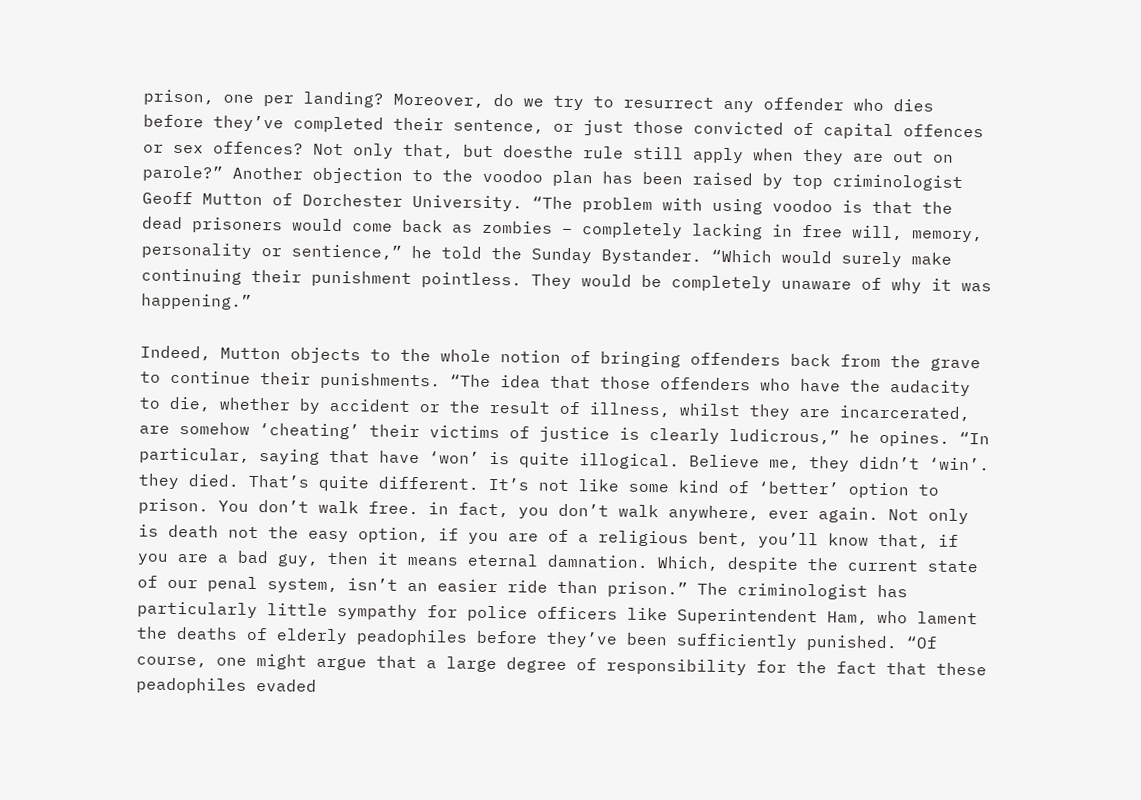prison, one per landing? Moreover, do we try to resurrect any offender who dies before they’ve completed their sentence, or just those convicted of capital offences or sex offences? Not only that, but doesthe rule still apply when they are out on parole?” Another objection to the voodoo plan has been raised by top criminologist Geoff Mutton of Dorchester University. “The problem with using voodoo is that the dead prisoners would come back as zombies – completely lacking in free will, memory, personality or sentience,” he told the Sunday Bystander. “Which would surely make continuing their punishment pointless. They would be completely unaware of why it was happening.”

Indeed, Mutton objects to the whole notion of bringing offenders back from the grave to continue their punishments. “The idea that those offenders who have the audacity to die, whether by accident or the result of illness, whilst they are incarcerated, are somehow ‘cheating’ their victims of justice is clearly ludicrous,” he opines. “In particular, saying that have ‘won’ is quite illogical. Believe me, they didn’t ‘win’. they died. That’s quite different. It’s not like some kind of ‘better’ option to prison. You don’t walk free. in fact, you don’t walk anywhere, ever again. Not only is death not the easy option, if you are of a religious bent, you’ll know that, if you are a bad guy, then it means eternal damnation. Which, despite the current state of our penal system, isn’t an easier ride than prison.” The criminologist has particularly little sympathy for police officers like Superintendent Ham, who lament the deaths of elderly peadophiles before they’ve been sufficiently punished. “Of course, one might argue that a large degree of responsibility for the fact that these peadophiles evaded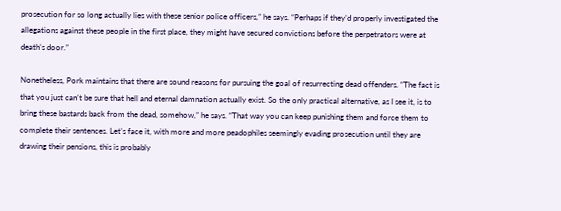prosecution for so long actually lies with these senior police officers,” he says. “Perhaps if they’d properly investigated the allegations against these people in the first place, they might have secured convictions before the perpetrators were at death’s door.”

Nonetheless, Pork maintains that there are sound reasons for pursuing the goal of resurrecting dead offenders. “The fact is that you just can’t be sure that hell and eternal damnation actually exist. So the only practical alternative, as I see it, is to bring these bastards back from the dead, somehow,” he says. “That way you can keep punishing them and force them to complete their sentences. Let’s face it, with more and more peadophiles seemingly evading prosecution until they are drawing their pensions, this is probably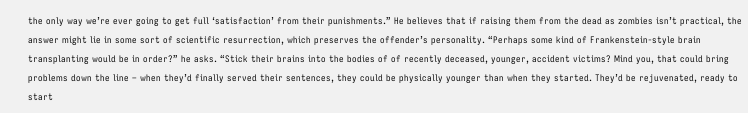the only way we’re ever going to get full ‘satisfaction’ from their punishments.” He believes that if raising them from the dead as zombies isn’t practical, the answer might lie in some sort of scientific resurrection, which preserves the offender’s personality. “Perhaps some kind of Frankenstein-style brain transplanting would be in order?” he asks. “Stick their brains into the bodies of of recently deceased, younger, accident victims? Mind you, that could bring problems down the line – when they’d finally served their sentences, they could be physically younger than when they started. They’d be rejuvenated, ready to start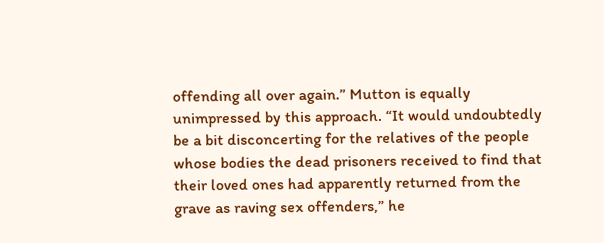offending all over again.” Mutton is equally unimpressed by this approach. “It would undoubtedly be a bit disconcerting for the relatives of the people whose bodies the dead prisoners received to find that their loved ones had apparently returned from the grave as raving sex offenders,” he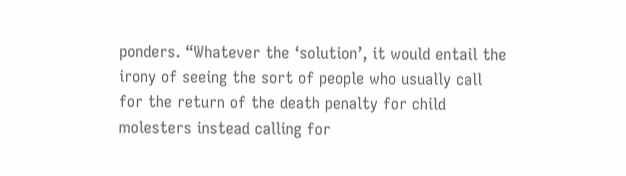ponders. “Whatever the ‘solution’, it would entail the irony of seeing the sort of people who usually call for the return of the death penalty for child molesters instead calling for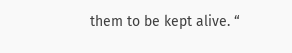them to be kept alive. “